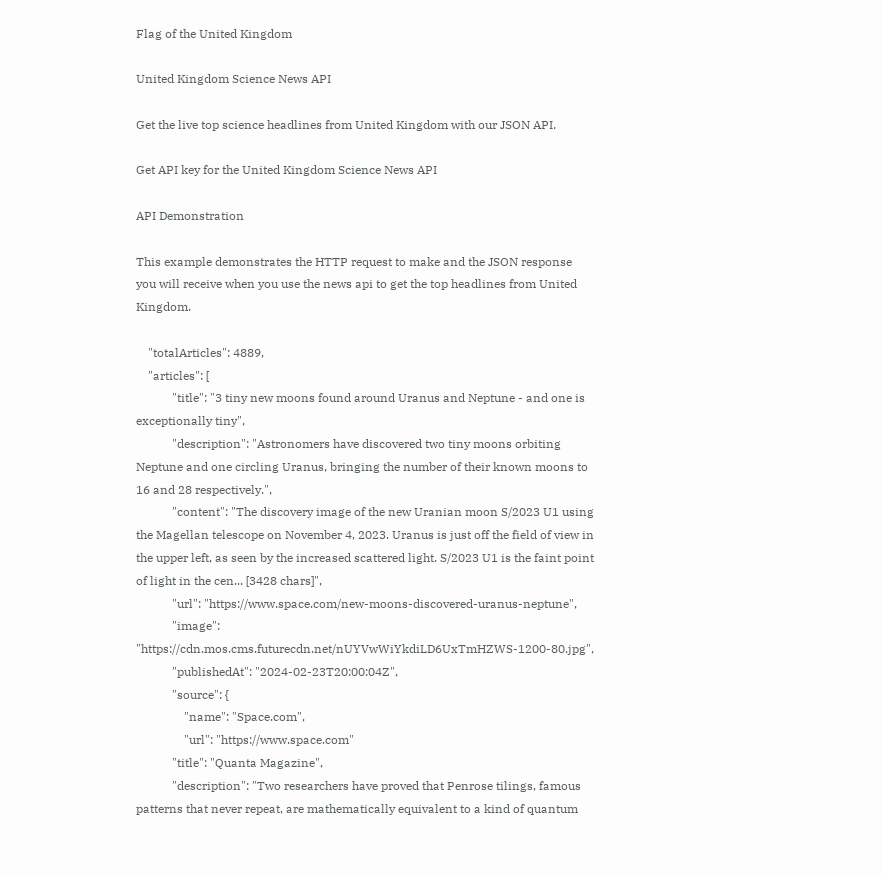Flag of the United Kingdom

United Kingdom Science News API

Get the live top science headlines from United Kingdom with our JSON API.

Get API key for the United Kingdom Science News API

API Demonstration

This example demonstrates the HTTP request to make and the JSON response you will receive when you use the news api to get the top headlines from United Kingdom.

    "totalArticles": 4889,
    "articles": [
            "title": "3 tiny new moons found around Uranus and Neptune - and one is exceptionally tiny",
            "description": "Astronomers have discovered two tiny moons orbiting Neptune and one circling Uranus, bringing the number of their known moons to 16 and 28 respectively.",
            "content": "The discovery image of the new Uranian moon S/2023 U1 using the Magellan telescope on November 4, 2023. Uranus is just off the field of view in the upper left, as seen by the increased scattered light. S/2023 U1 is the faint point of light in the cen... [3428 chars]",
            "url": "https://www.space.com/new-moons-discovered-uranus-neptune",
            "image": "https://cdn.mos.cms.futurecdn.net/nUYVwWiYkdiLD6UxTmHZWS-1200-80.jpg",
            "publishedAt": "2024-02-23T20:00:04Z",
            "source": {
                "name": "Space.com",
                "url": "https://www.space.com"
            "title": "Quanta Magazine",
            "description": "Two researchers have proved that Penrose tilings, famous patterns that never repeat, are mathematically equivalent to a kind of quantum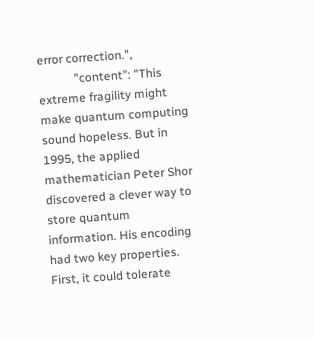error correction.",
            "content": "This extreme fragility might make quantum computing sound hopeless. But in 1995, the applied mathematician Peter Shor discovered a clever way to store quantum information. His encoding had two key properties. First, it could tolerate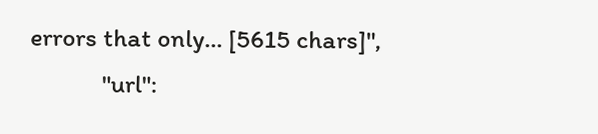errors that only... [5615 chars]",
            "url":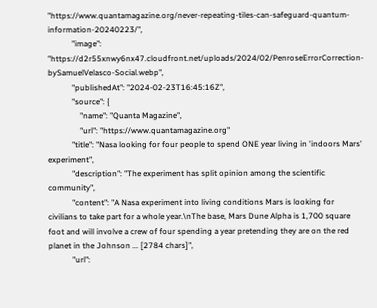"https://www.quantamagazine.org/never-repeating-tiles-can-safeguard-quantum-information-20240223/",
            "image": "https://d2r55xnwy6nx47.cloudfront.net/uploads/2024/02/PenroseErrorCorrection-bySamuelVelasco-Social.webp",
            "publishedAt": "2024-02-23T16:45:16Z",
            "source": {
                "name": "Quanta Magazine",
                "url": "https://www.quantamagazine.org"
            "title": "Nasa looking for four people to spend ONE year living in 'indoors Mars' experiment",
            "description": "The experiment has split opinion among the scientific community",
            "content": "A Nasa experiment into living conditions Mars is looking for civilians to take part for a whole year.\nThe base, Mars Dune Alpha is 1,700 square foot and will involve a crew of four spending a year pretending they are on the red planet in the Johnson ... [2784 chars]",
            "url":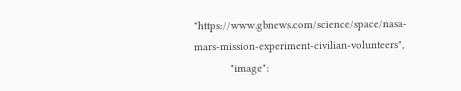"https://www.gbnews.com/science/space/nasa-mars-mission-experiment-civilian-volunteers",
            "image":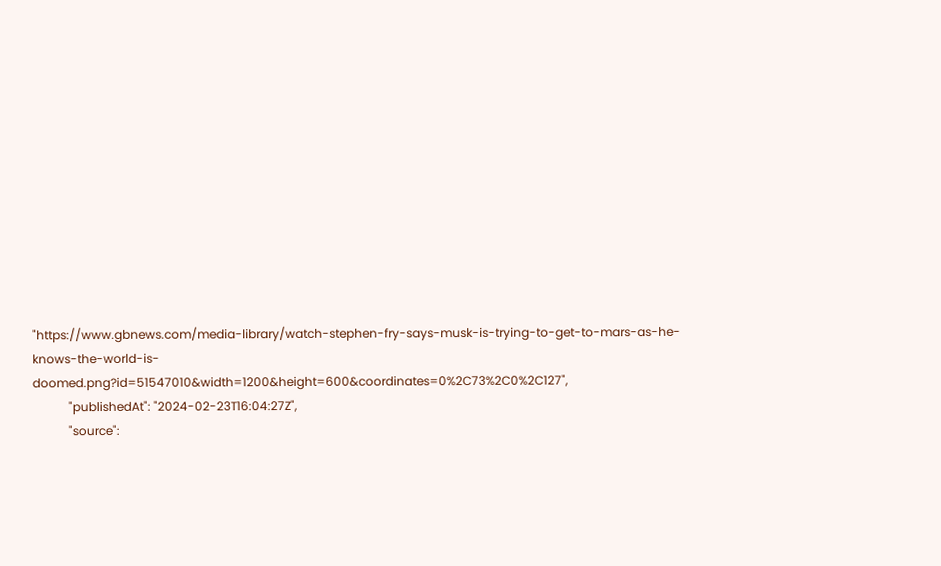"https://www.gbnews.com/media-library/watch-stephen-fry-says-musk-is-trying-to-get-to-mars-as-he-knows-the-world-is-doomed.png?id=51547010&width=1200&height=600&coordinates=0%2C73%2C0%2C127",
            "publishedAt": "2024-02-23T16:04:27Z",
            "source":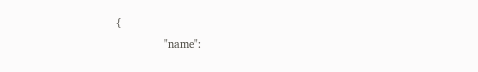{
                "name":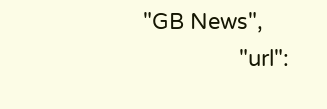"GB News",
                "url":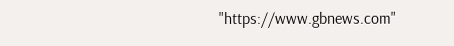"https://www.gbnews.com"